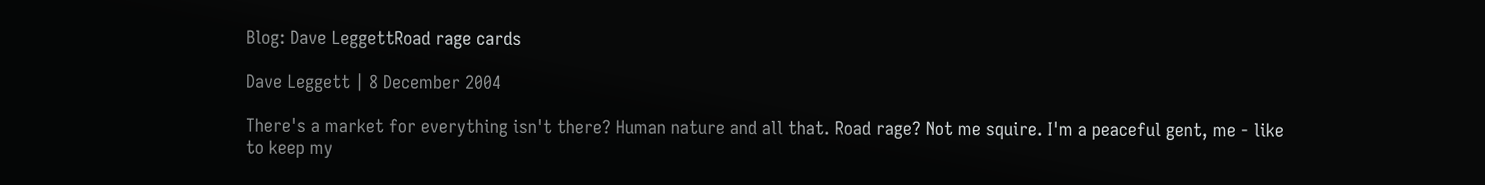Blog: Dave LeggettRoad rage cards

Dave Leggett | 8 December 2004

There's a market for everything isn't there? Human nature and all that. Road rage? Not me squire. I'm a peaceful gent, me - like to keep my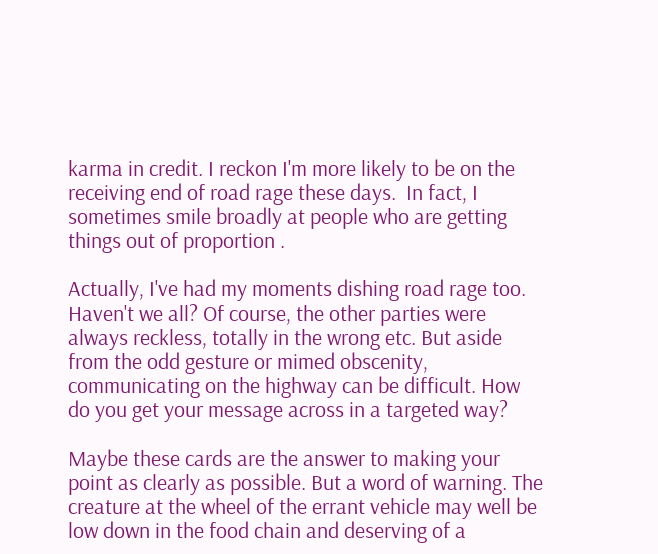karma in credit. I reckon I'm more likely to be on the receiving end of road rage these days.  In fact, I sometimes smile broadly at people who are getting things out of proportion .

Actually, I've had my moments dishing road rage too. Haven't we all? Of course, the other parties were always reckless, totally in the wrong etc. But aside from the odd gesture or mimed obscenity, communicating on the highway can be difficult. How do you get your message across in a targeted way?

Maybe these cards are the answer to making your point as clearly as possible. But a word of warning. The creature at the wheel of the errant vehicle may well be low down in the food chain and deserving of a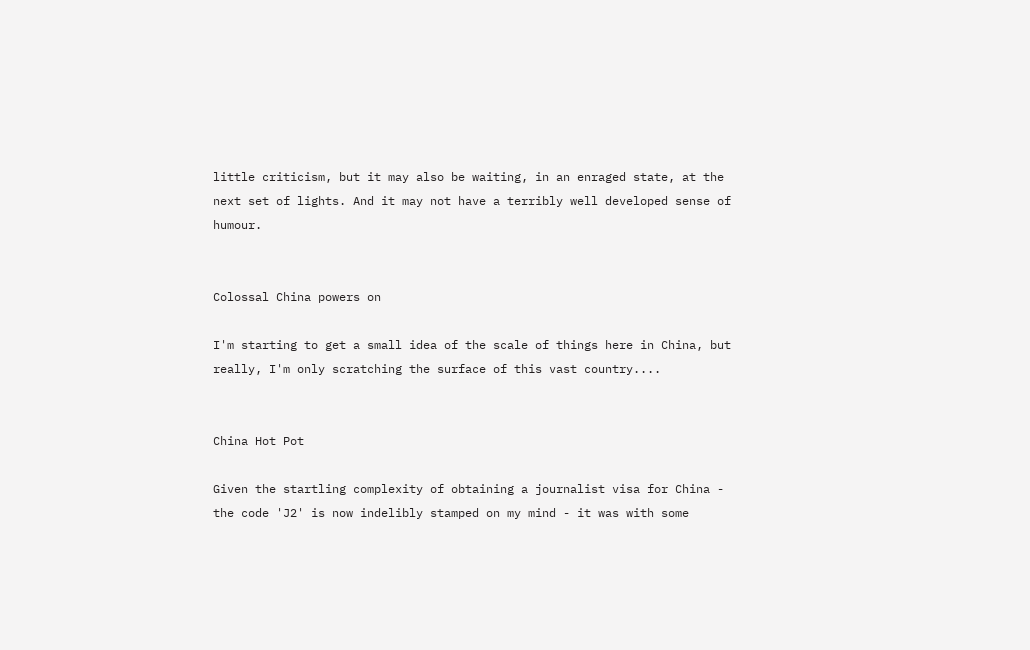little criticism, but it may also be waiting, in an enraged state, at the next set of lights. And it may not have a terribly well developed sense of humour.


Colossal China powers on

I'm starting to get a small idea of the scale of things here in China, but really, I'm only scratching the surface of this vast country....


China Hot Pot

Given the startling complexity of obtaining a journalist visa for China - the code 'J2' is now indelibly stamped on my mind - it was with some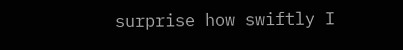surprise how swiftly I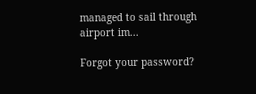managed to sail through airport im...

Forgot your password?